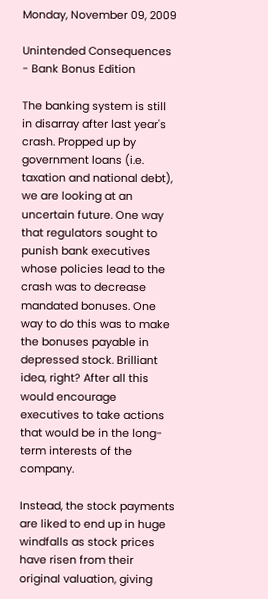Monday, November 09, 2009

Unintended Consequences - Bank Bonus Edition

The banking system is still in disarray after last year's crash. Propped up by government loans (i.e. taxation and national debt), we are looking at an uncertain future. One way that regulators sought to punish bank executives whose policies lead to the crash was to decrease mandated bonuses. One way to do this was to make the bonuses payable in depressed stock. Brilliant idea, right? After all this would encourage executives to take actions that would be in the long-term interests of the company.

Instead, the stock payments are liked to end up in huge windfalls as stock prices have risen from their original valuation, giving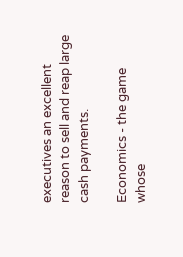executives an excellent reason to sell and reap large cash payments.

Economics - the game whose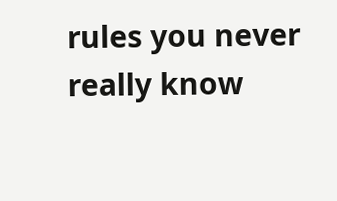rules you never really know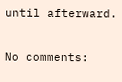until afterward.

No comments: